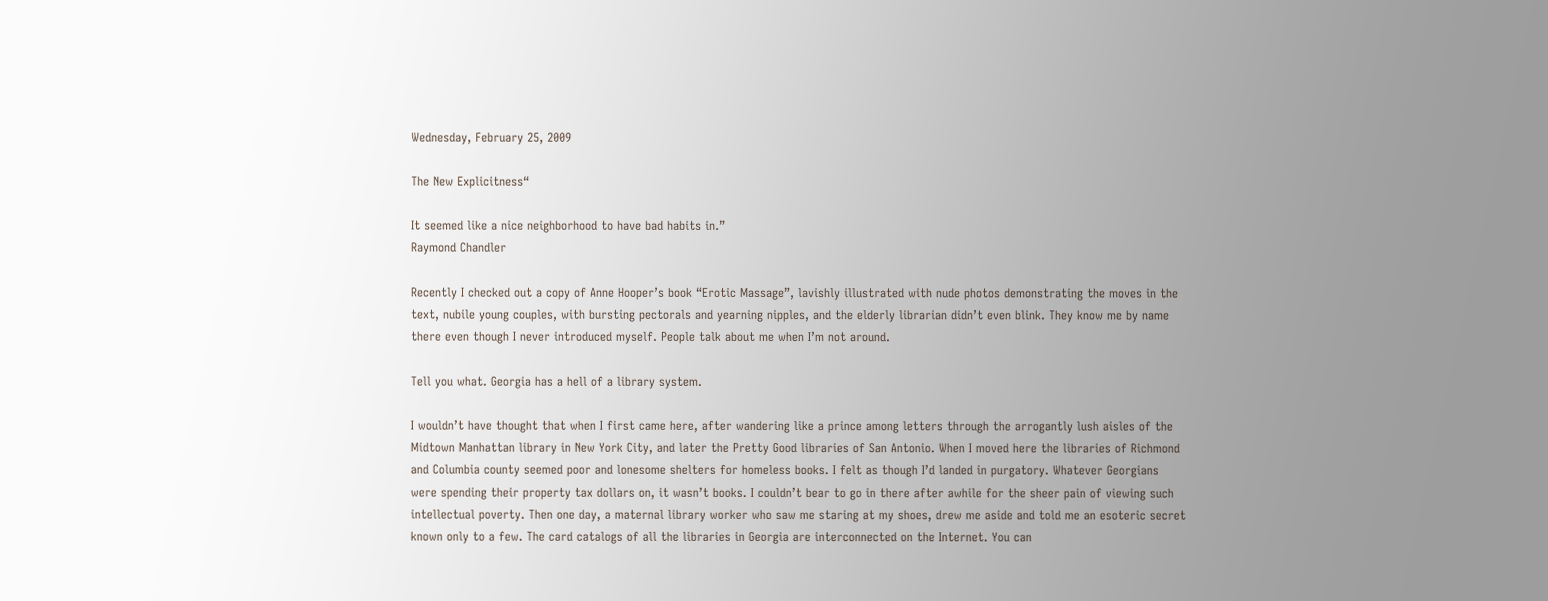Wednesday, February 25, 2009

The New Explicitness“

It seemed like a nice neighborhood to have bad habits in.”
Raymond Chandler

Recently I checked out a copy of Anne Hooper’s book “Erotic Massage”, lavishly illustrated with nude photos demonstrating the moves in the text, nubile young couples, with bursting pectorals and yearning nipples, and the elderly librarian didn’t even blink. They know me by name there even though I never introduced myself. People talk about me when I’m not around.

Tell you what. Georgia has a hell of a library system.

I wouldn’t have thought that when I first came here, after wandering like a prince among letters through the arrogantly lush aisles of the Midtown Manhattan library in New York City, and later the Pretty Good libraries of San Antonio. When I moved here the libraries of Richmond and Columbia county seemed poor and lonesome shelters for homeless books. I felt as though I’d landed in purgatory. Whatever Georgians were spending their property tax dollars on, it wasn’t books. I couldn’t bear to go in there after awhile for the sheer pain of viewing such intellectual poverty. Then one day, a maternal library worker who saw me staring at my shoes, drew me aside and told me an esoteric secret known only to a few. The card catalogs of all the libraries in Georgia are interconnected on the Internet. You can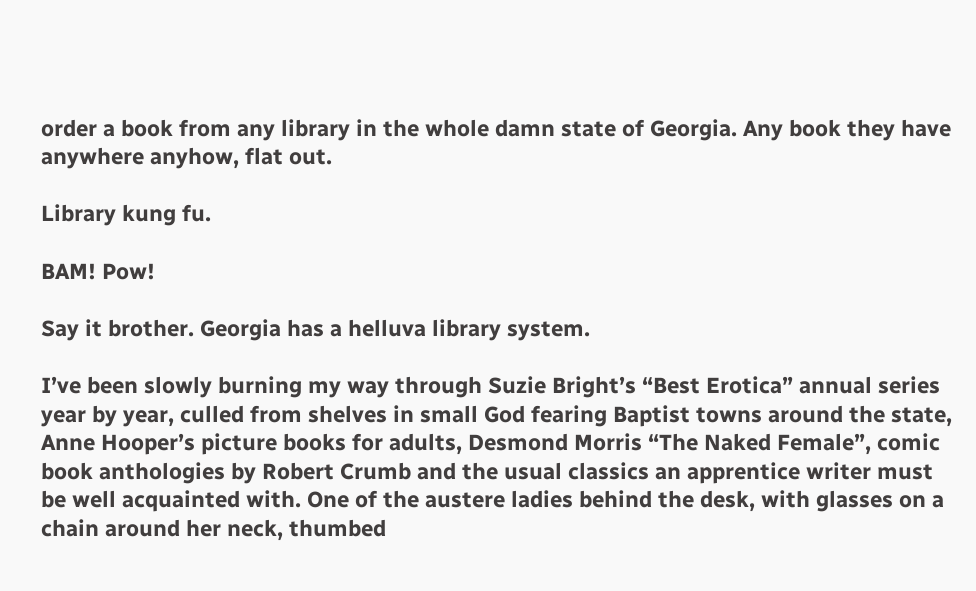order a book from any library in the whole damn state of Georgia. Any book they have anywhere anyhow, flat out.

Library kung fu.

BAM! Pow!

Say it brother. Georgia has a helluva library system.

I’ve been slowly burning my way through Suzie Bright’s “Best Erotica” annual series year by year, culled from shelves in small God fearing Baptist towns around the state, Anne Hooper’s picture books for adults, Desmond Morris “The Naked Female”, comic book anthologies by Robert Crumb and the usual classics an apprentice writer must be well acquainted with. One of the austere ladies behind the desk, with glasses on a chain around her neck, thumbed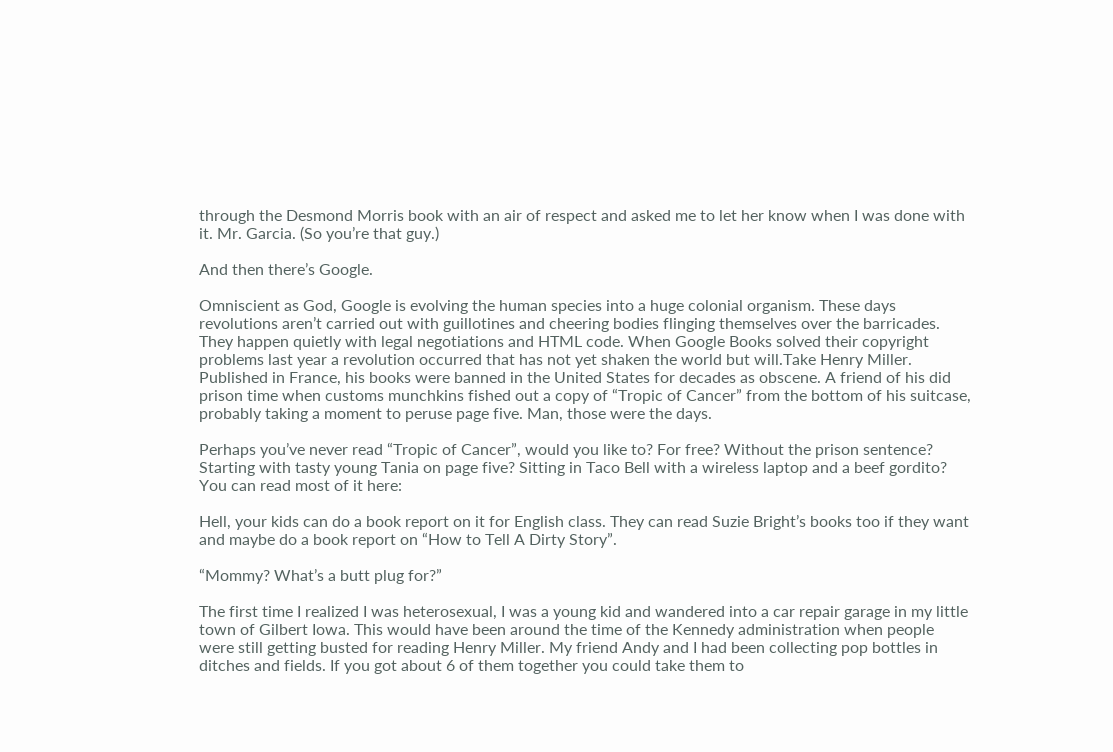through the Desmond Morris book with an air of respect and asked me to let her know when I was done with it. Mr. Garcia. (So you’re that guy.)

And then there’s Google.

Omniscient as God, Google is evolving the human species into a huge colonial organism. These days revolutions aren’t carried out with guillotines and cheering bodies flinging themselves over the barricades. They happen quietly with legal negotiations and HTML code. When Google Books solved their copyright problems last year a revolution occurred that has not yet shaken the world but will.Take Henry Miller. Published in France, his books were banned in the United States for decades as obscene. A friend of his did prison time when customs munchkins fished out a copy of “Tropic of Cancer” from the bottom of his suitcase, probably taking a moment to peruse page five. Man, those were the days.

Perhaps you’ve never read “Tropic of Cancer”, would you like to? For free? Without the prison sentence? Starting with tasty young Tania on page five? Sitting in Taco Bell with a wireless laptop and a beef gordito? You can read most of it here:

Hell, your kids can do a book report on it for English class. They can read Suzie Bright’s books too if they want and maybe do a book report on “How to Tell A Dirty Story”.

“Mommy? What’s a butt plug for?”

The first time I realized I was heterosexual, I was a young kid and wandered into a car repair garage in my little town of Gilbert Iowa. This would have been around the time of the Kennedy administration when people were still getting busted for reading Henry Miller. My friend Andy and I had been collecting pop bottles in ditches and fields. If you got about 6 of them together you could take them to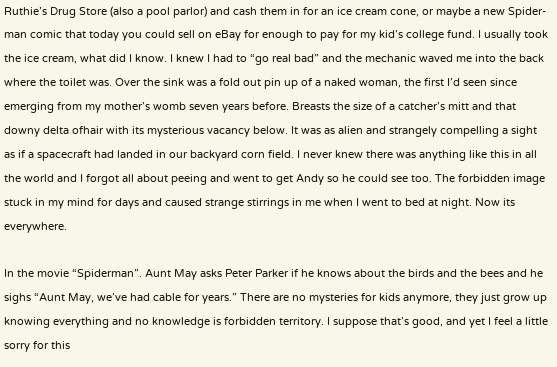Ruthie’s Drug Store (also a pool parlor) and cash them in for an ice cream cone, or maybe a new Spider-man comic that today you could sell on eBay for enough to pay for my kid’s college fund. I usually took the ice cream, what did I know. I knew I had to “go real bad” and the mechanic waved me into the back where the toilet was. Over the sink was a fold out pin up of a naked woman, the first I’d seen since emerging from my mother’s womb seven years before. Breasts the size of a catcher’s mitt and that downy delta ofhair with its mysterious vacancy below. It was as alien and strangely compelling a sight as if a spacecraft had landed in our backyard corn field. I never knew there was anything like this in all the world and I forgot all about peeing and went to get Andy so he could see too. The forbidden image stuck in my mind for days and caused strange stirrings in me when I went to bed at night. Now its everywhere.

In the movie “Spiderman”. Aunt May asks Peter Parker if he knows about the birds and the bees and he sighs “Aunt May, we’ve had cable for years.” There are no mysteries for kids anymore, they just grow up knowing everything and no knowledge is forbidden territory. I suppose that’s good, and yet I feel a little sorry for this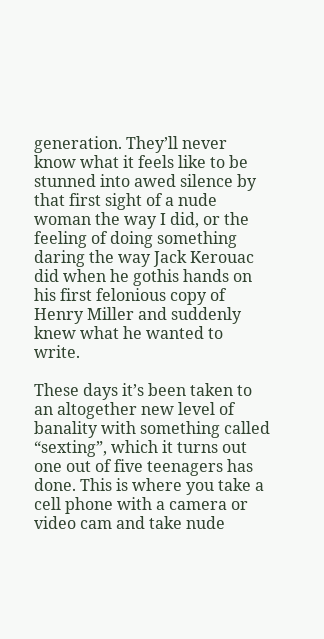generation. They’ll never know what it feels like to be stunned into awed silence by that first sight of a nude woman the way I did, or the feeling of doing something daring the way Jack Kerouac did when he gothis hands on his first felonious copy of Henry Miller and suddenly knew what he wanted to write.

These days it’s been taken to an altogether new level of banality with something called “sexting”, which it turns out one out of five teenagers has done. This is where you take a cell phone with a camera or video cam and take nude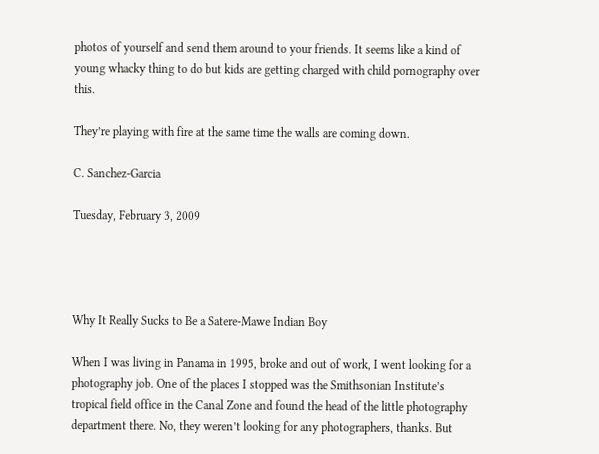photos of yourself and send them around to your friends. It seems like a kind of young whacky thing to do but kids are getting charged with child pornography over this.

They’re playing with fire at the same time the walls are coming down.

C. Sanchez-Garcia

Tuesday, February 3, 2009




Why It Really Sucks to Be a Satere-Mawe Indian Boy

When I was living in Panama in 1995, broke and out of work, I went looking for a photography job. One of the places I stopped was the Smithsonian Institute’s tropical field office in the Canal Zone and found the head of the little photography department there. No, they weren’t looking for any photographers, thanks. But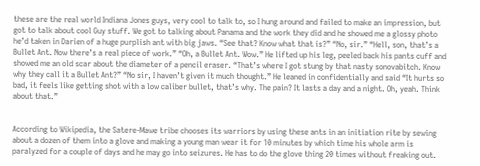these are the real world Indiana Jones guys, very cool to talk to, so I hung around and failed to make an impression, but got to talk about cool Guy stuff. We got to talking about Panama and the work they did and he showed me a glossy photo he’d taken in Darien of a huge purplish ant with big jaws. “See that? Know what that is?” “No, sir.” “Hell, son, that’s a Bullet Ant. Now there’s a real piece of work.” “Oh, a Bullet Ant. Wow.” He lifted up his leg, peeled back his pants cuff and showed me an old scar about the diameter of a pencil eraser. “That’s where I got stung by that nasty sonovabitch. Know why they call it a Bullet Ant?” “No sir, I haven’t given it much thought.” He leaned in confidentially and said “It hurts so bad, it feels like getting shot with a low caliber bullet, that’s why. The pain? It lasts a day and a night. Oh, yeah. Think about that.”


According to Wikipedia, the Satere-Mawe tribe chooses its warriors by using these ants in an initiation rite by sewing about a dozen of them into a glove and making a young man wear it for 10 minutes by which time his whole arm is paralyzed for a couple of days and he may go into seizures. He has to do the glove thing 20 times without freaking out.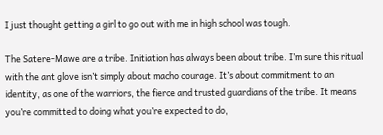I just thought getting a girl to go out with me in high school was tough.

The Satere-Mawe are a tribe. Initiation has always been about tribe. I’m sure this ritual with the ant glove isn’t simply about macho courage. It’s about commitment to an identity, as one of the warriors, the fierce and trusted guardians of the tribe. It means you’re committed to doing what you’re expected to do,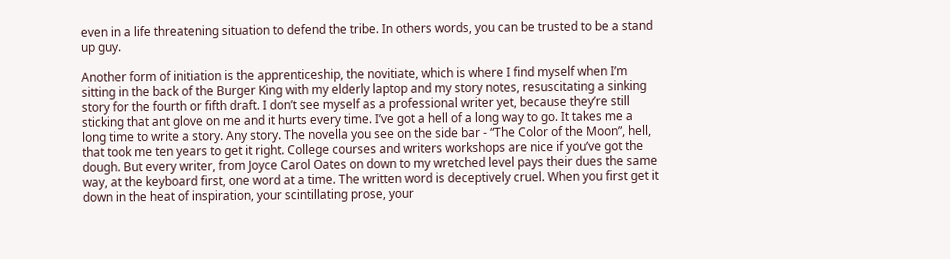even in a life threatening situation to defend the tribe. In others words, you can be trusted to be a stand up guy.

Another form of initiation is the apprenticeship, the novitiate, which is where I find myself when I’m sitting in the back of the Burger King with my elderly laptop and my story notes, resuscitating a sinking story for the fourth or fifth draft. I don’t see myself as a professional writer yet, because they’re still sticking that ant glove on me and it hurts every time. I’ve got a hell of a long way to go. It takes me a long time to write a story. Any story. The novella you see on the side bar - “The Color of the Moon”, hell, that took me ten years to get it right. College courses and writers workshops are nice if you’ve got the dough. But every writer, from Joyce Carol Oates on down to my wretched level pays their dues the same way, at the keyboard first, one word at a time. The written word is deceptively cruel. When you first get it down in the heat of inspiration, your scintillating prose, your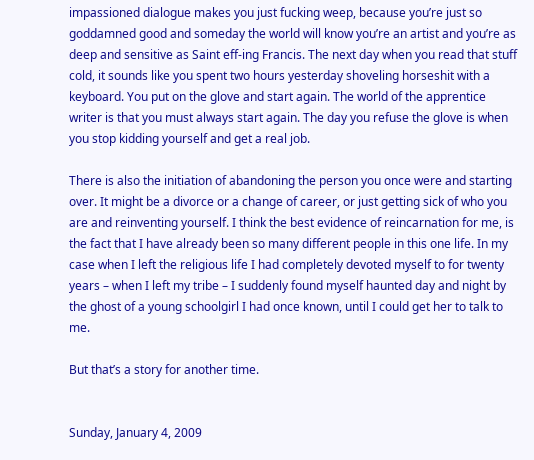impassioned dialogue makes you just fucking weep, because you’re just so goddamned good and someday the world will know you’re an artist and you’re as deep and sensitive as Saint eff-ing Francis. The next day when you read that stuff cold, it sounds like you spent two hours yesterday shoveling horseshit with a keyboard. You put on the glove and start again. The world of the apprentice writer is that you must always start again. The day you refuse the glove is when you stop kidding yourself and get a real job.

There is also the initiation of abandoning the person you once were and starting over. It might be a divorce or a change of career, or just getting sick of who you are and reinventing yourself. I think the best evidence of reincarnation for me, is the fact that I have already been so many different people in this one life. In my case when I left the religious life I had completely devoted myself to for twenty years – when I left my tribe – I suddenly found myself haunted day and night by the ghost of a young schoolgirl I had once known, until I could get her to talk to me.

But that’s a story for another time.


Sunday, January 4, 2009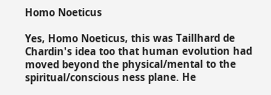Homo Noeticus

Yes, Homo Noeticus, this was Taillhard de Chardin's idea too that human evolution had moved beyond the physical/mental to the spiritual/conscious ness plane. He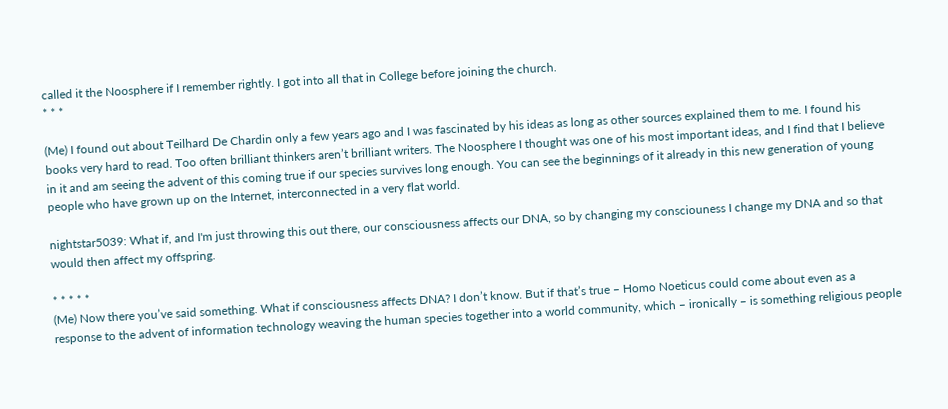called it the Noosphere if I remember rightly. I got into all that in College before joining the church.
* * *

(Me) I found out about Teilhard De Chardin only a few years ago and I was fascinated by his ideas as long as other sources explained them to me. I found his books very hard to read. Too often brilliant thinkers aren’t brilliant writers. The Noosphere I thought was one of his most important ideas, and I find that I believe in it and am seeing the advent of this coming true if our species survives long enough. You can see the beginnings of it already in this new generation of young people who have grown up on the Internet, interconnected in a very flat world.

nightstar5039: What if, and I'm just throwing this out there, our consciousness affects our DNA, so by changing my consciouness I change my DNA and so that would then affect my offspring.

* * * * *
(Me) Now there you’ve said something. What if consciousness affects DNA? I don’t know. But if that’s true – Homo Noeticus could come about even as a response to the advent of information technology weaving the human species together into a world community, which – ironically – is something religious people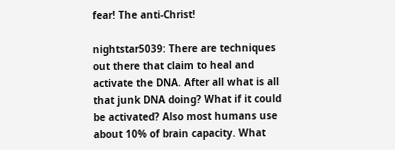fear! The anti-Christ!

nightstar5039: There are techniques out there that claim to heal and activate the DNA. After all what is all that junk DNA doing? What if it could be activated? Also most humans use about 10% of brain capacity. What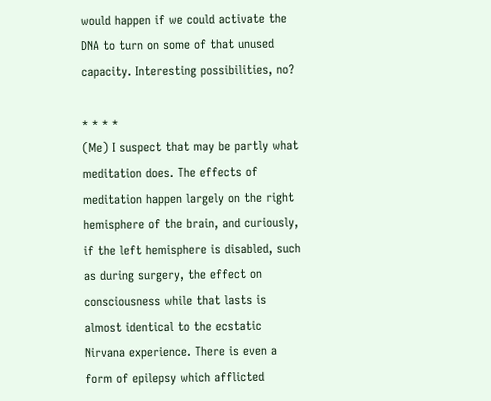would happen if we could activate the DNA to turn on some of that unused capacity. Interesting possibilities, no?

* * * *
(Me) I suspect that may be partly what meditation does. The effects of meditation happen largely on the right hemisphere of the brain, and curiously, if the left hemisphere is disabled, such as during surgery, the effect on consciousness while that lasts is almost identical to the ecstatic Nirvana experience. There is even a form of epilepsy which afflicted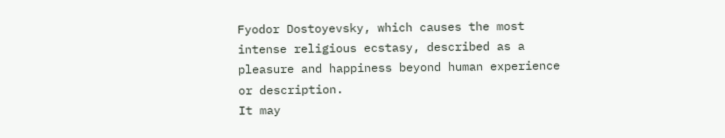Fyodor Dostoyevsky, which causes the most intense religious ecstasy, described as a pleasure and happiness beyond human experience or description.
It may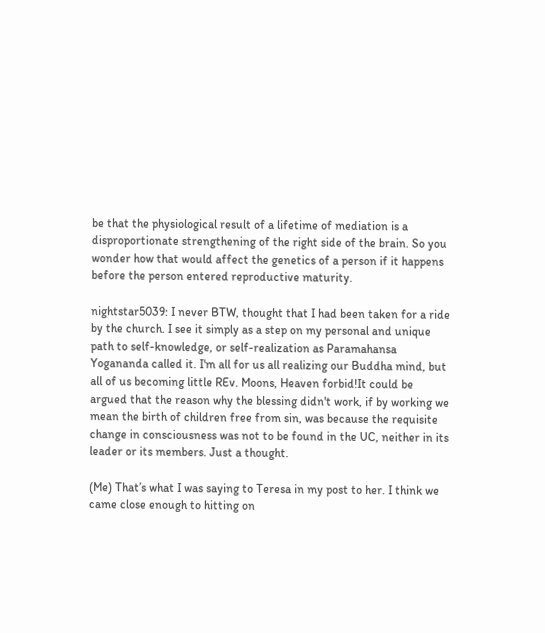be that the physiological result of a lifetime of mediation is a disproportionate strengthening of the right side of the brain. So you wonder how that would affect the genetics of a person if it happens before the person entered reproductive maturity.

nightstar5039: I never BTW, thought that I had been taken for a ride by the church. I see it simply as a step on my personal and unique path to self-knowledge, or self-realization as Paramahansa Yogananda called it. I'm all for us all realizing our Buddha mind, but all of us becoming little REv. Moons, Heaven forbid!It could be argued that the reason why the blessing didn't work, if by working we mean the birth of children free from sin, was because the requisite change in consciousness was not to be found in the UC, neither in its leader or its members. Just a thought.

(Me) That’s what I was saying to Teresa in my post to her. I think we came close enough to hitting on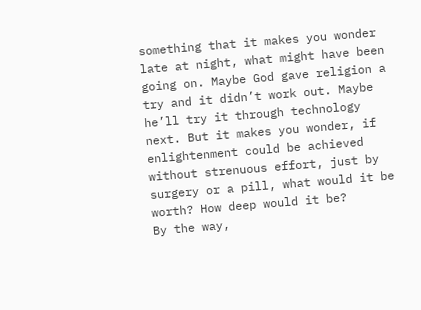something that it makes you wonder late at night, what might have been going on. Maybe God gave religion a try and it didn’t work out. Maybe he’ll try it through technology next. But it makes you wonder, if enlightenment could be achieved without strenuous effort, just by surgery or a pill, what would it be worth? How deep would it be?
By the way,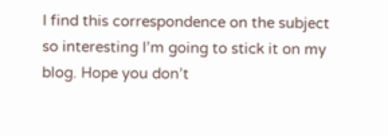I find this correspondence on the subject so interesting I’m going to stick it on my blog. Hope you don’t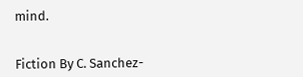mind.


Fiction By C. Sanchez-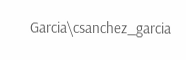Garcia\csanchez_garcia